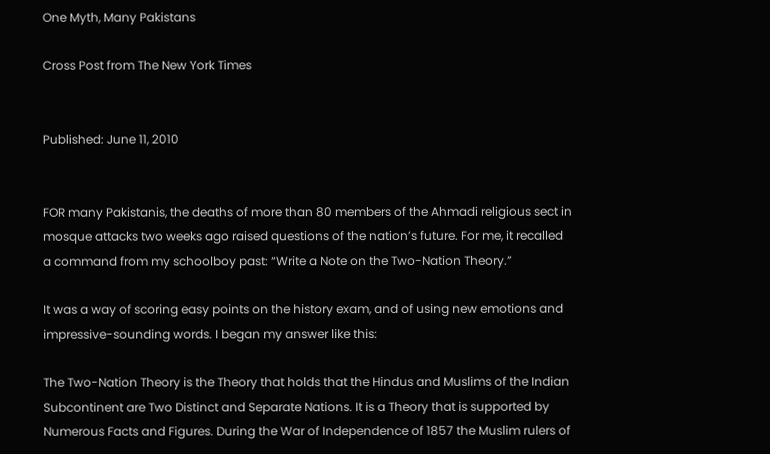One Myth, Many Pakistans

Cross Post from The New York Times


Published: June 11, 2010


FOR many Pakistanis, the deaths of more than 80 members of the Ahmadi religious sect in mosque attacks two weeks ago raised questions of the nation’s future. For me, it recalled a command from my schoolboy past: “Write a Note on the Two-Nation Theory.”

It was a way of scoring easy points on the history exam, and of using new emotions and impressive-sounding words. I began my answer like this:

The Two-Nation Theory is the Theory that holds that the Hindus and Muslims of the Indian Subcontinent are Two Distinct and Separate Nations. It is a Theory that is supported by Numerous Facts and Figures. During the War of Independence of 1857 the Muslim rulers of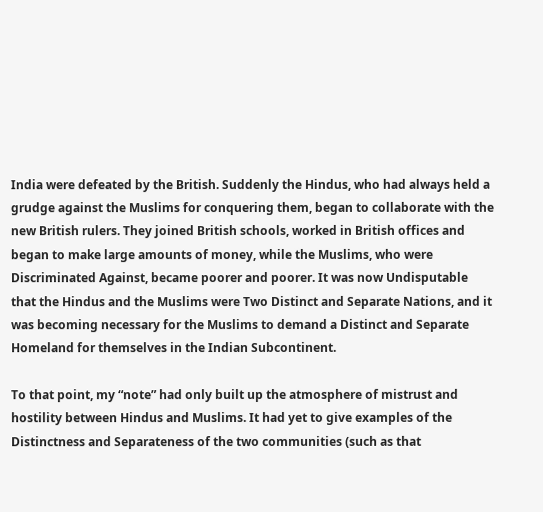India were defeated by the British. Suddenly the Hindus, who had always held a grudge against the Muslims for conquering them, began to collaborate with the new British rulers. They joined British schools, worked in British offices and began to make large amounts of money, while the Muslims, who were Discriminated Against, became poorer and poorer. It was now Undisputable that the Hindus and the Muslims were Two Distinct and Separate Nations, and it was becoming necessary for the Muslims to demand a Distinct and Separate Homeland for themselves in the Indian Subcontinent.

To that point, my “note” had only built up the atmosphere of mistrust and hostility between Hindus and Muslims. It had yet to give examples of the Distinctness and Separateness of the two communities (such as that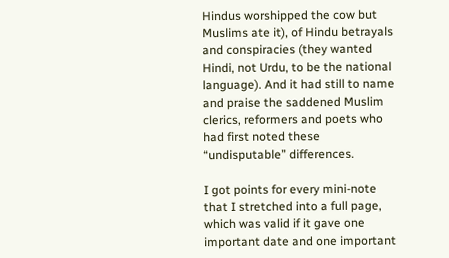Hindus worshipped the cow but Muslims ate it), of Hindu betrayals and conspiracies (they wanted Hindi, not Urdu, to be the national language). And it had still to name and praise the saddened Muslim clerics, reformers and poets who had first noted these “undisputable” differences.

I got points for every mini-note that I stretched into a full page, which was valid if it gave one important date and one important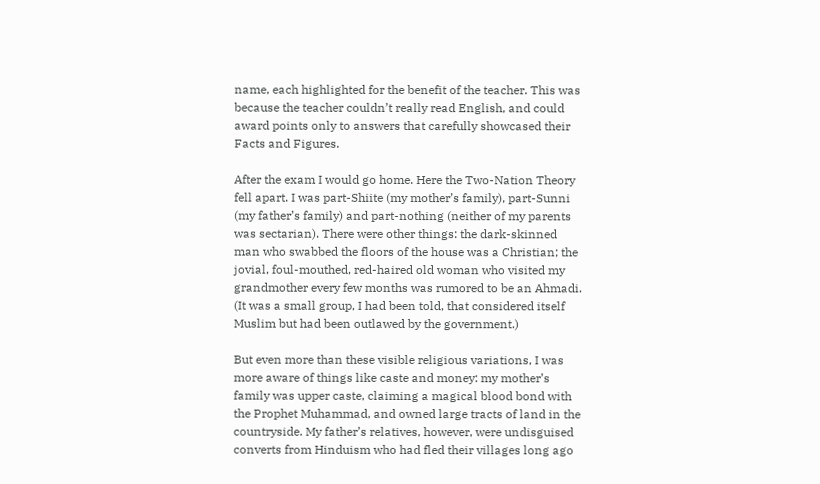name, each highlighted for the benefit of the teacher. This was because the teacher couldn’t really read English, and could award points only to answers that carefully showcased their Facts and Figures.

After the exam I would go home. Here the Two-Nation Theory fell apart. I was part-Shiite (my mother’s family), part-Sunni (my father’s family) and part-nothing (neither of my parents was sectarian). There were other things: the dark-skinned man who swabbed the floors of the house was a Christian; the jovial, foul-mouthed, red-haired old woman who visited my grandmother every few months was rumored to be an Ahmadi. (It was a small group, I had been told, that considered itself Muslim but had been outlawed by the government.)

But even more than these visible religious variations, I was more aware of things like caste and money: my mother’s family was upper caste, claiming a magical blood bond with the Prophet Muhammad, and owned large tracts of land in the countryside. My father’s relatives, however, were undisguised converts from Hinduism who had fled their villages long ago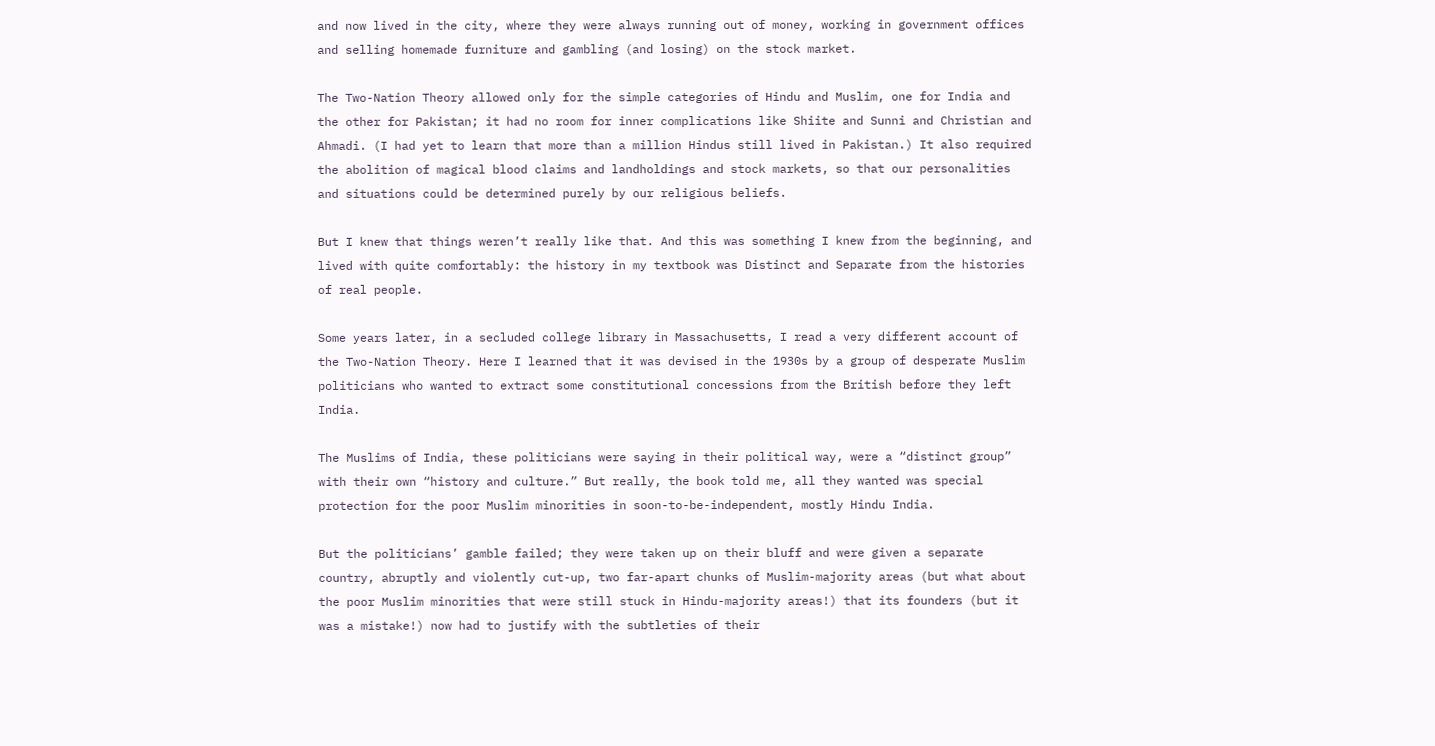and now lived in the city, where they were always running out of money, working in government offices and selling homemade furniture and gambling (and losing) on the stock market.

The Two-Nation Theory allowed only for the simple categories of Hindu and Muslim, one for India and the other for Pakistan; it had no room for inner complications like Shiite and Sunni and Christian and Ahmadi. (I had yet to learn that more than a million Hindus still lived in Pakistan.) It also required the abolition of magical blood claims and landholdings and stock markets, so that our personalities and situations could be determined purely by our religious beliefs.

But I knew that things weren’t really like that. And this was something I knew from the beginning, and lived with quite comfortably: the history in my textbook was Distinct and Separate from the histories of real people.

Some years later, in a secluded college library in Massachusetts, I read a very different account of the Two-Nation Theory. Here I learned that it was devised in the 1930s by a group of desperate Muslim politicians who wanted to extract some constitutional concessions from the British before they left India.

The Muslims of India, these politicians were saying in their political way, were a “distinct group” with their own “history and culture.” But really, the book told me, all they wanted was special protection for the poor Muslim minorities in soon-to-be-independent, mostly Hindu India.

But the politicians’ gamble failed; they were taken up on their bluff and were given a separate country, abruptly and violently cut-up, two far-apart chunks of Muslim-majority areas (but what about the poor Muslim minorities that were still stuck in Hindu-majority areas!) that its founders (but it was a mistake!) now had to justify with the subtleties of their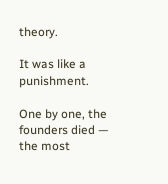theory.

It was like a punishment.

One by one, the founders died — the most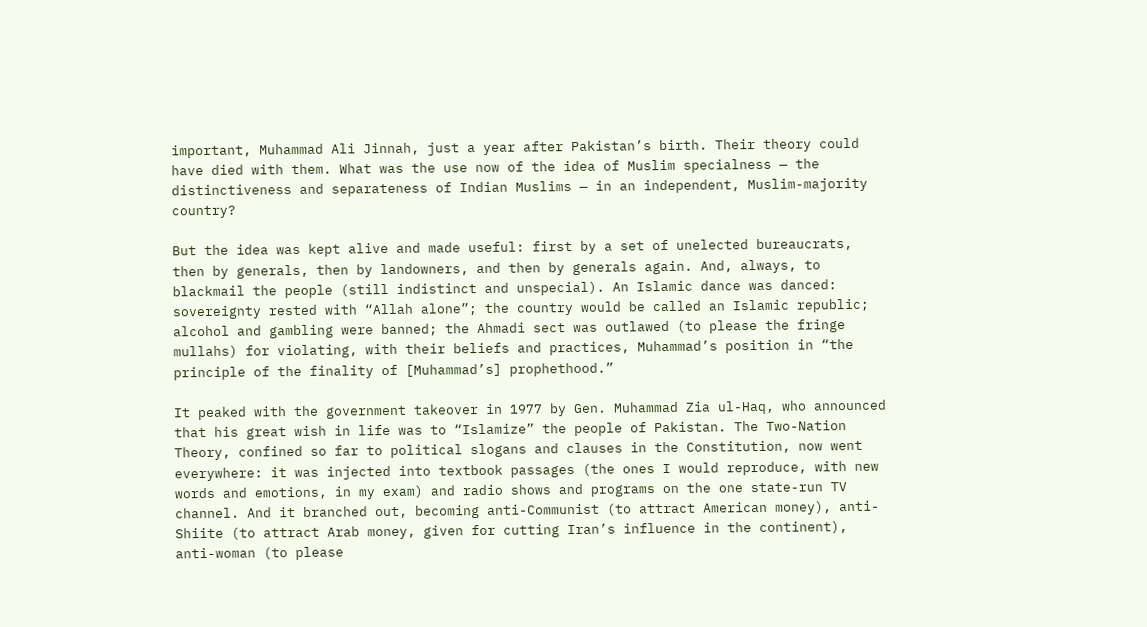important, Muhammad Ali Jinnah, just a year after Pakistan’s birth. Their theory could have died with them. What was the use now of the idea of Muslim specialness — the distinctiveness and separateness of Indian Muslims — in an independent, Muslim-majority country?

But the idea was kept alive and made useful: first by a set of unelected bureaucrats, then by generals, then by landowners, and then by generals again. And, always, to blackmail the people (still indistinct and unspecial). An Islamic dance was danced: sovereignty rested with “Allah alone”; the country would be called an Islamic republic; alcohol and gambling were banned; the Ahmadi sect was outlawed (to please the fringe mullahs) for violating, with their beliefs and practices, Muhammad’s position in “the principle of the finality of [Muhammad’s] prophethood.”

It peaked with the government takeover in 1977 by Gen. Muhammad Zia ul-Haq, who announced that his great wish in life was to “Islamize” the people of Pakistan. The Two-Nation Theory, confined so far to political slogans and clauses in the Constitution, now went everywhere: it was injected into textbook passages (the ones I would reproduce, with new words and emotions, in my exam) and radio shows and programs on the one state-run TV channel. And it branched out, becoming anti-Communist (to attract American money), anti-Shiite (to attract Arab money, given for cutting Iran’s influence in the continent), anti-woman (to please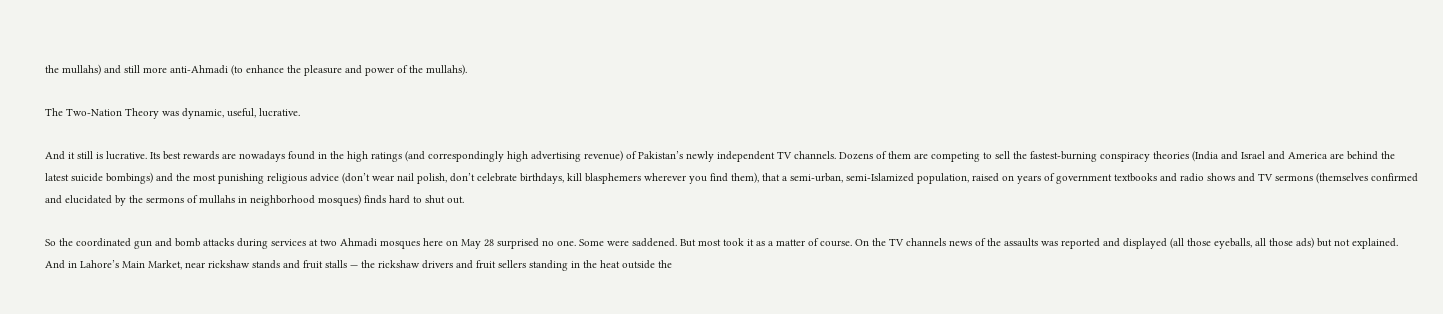the mullahs) and still more anti-Ahmadi (to enhance the pleasure and power of the mullahs).

The Two-Nation Theory was dynamic, useful, lucrative.

And it still is lucrative. Its best rewards are nowadays found in the high ratings (and correspondingly high advertising revenue) of Pakistan’s newly independent TV channels. Dozens of them are competing to sell the fastest-burning conspiracy theories (India and Israel and America are behind the latest suicide bombings) and the most punishing religious advice (don’t wear nail polish, don’t celebrate birthdays, kill blasphemers wherever you find them), that a semi-urban, semi-Islamized population, raised on years of government textbooks and radio shows and TV sermons (themselves confirmed and elucidated by the sermons of mullahs in neighborhood mosques) finds hard to shut out.

So the coordinated gun and bomb attacks during services at two Ahmadi mosques here on May 28 surprised no one. Some were saddened. But most took it as a matter of course. On the TV channels news of the assaults was reported and displayed (all those eyeballs, all those ads) but not explained. And in Lahore’s Main Market, near rickshaw stands and fruit stalls — the rickshaw drivers and fruit sellers standing in the heat outside the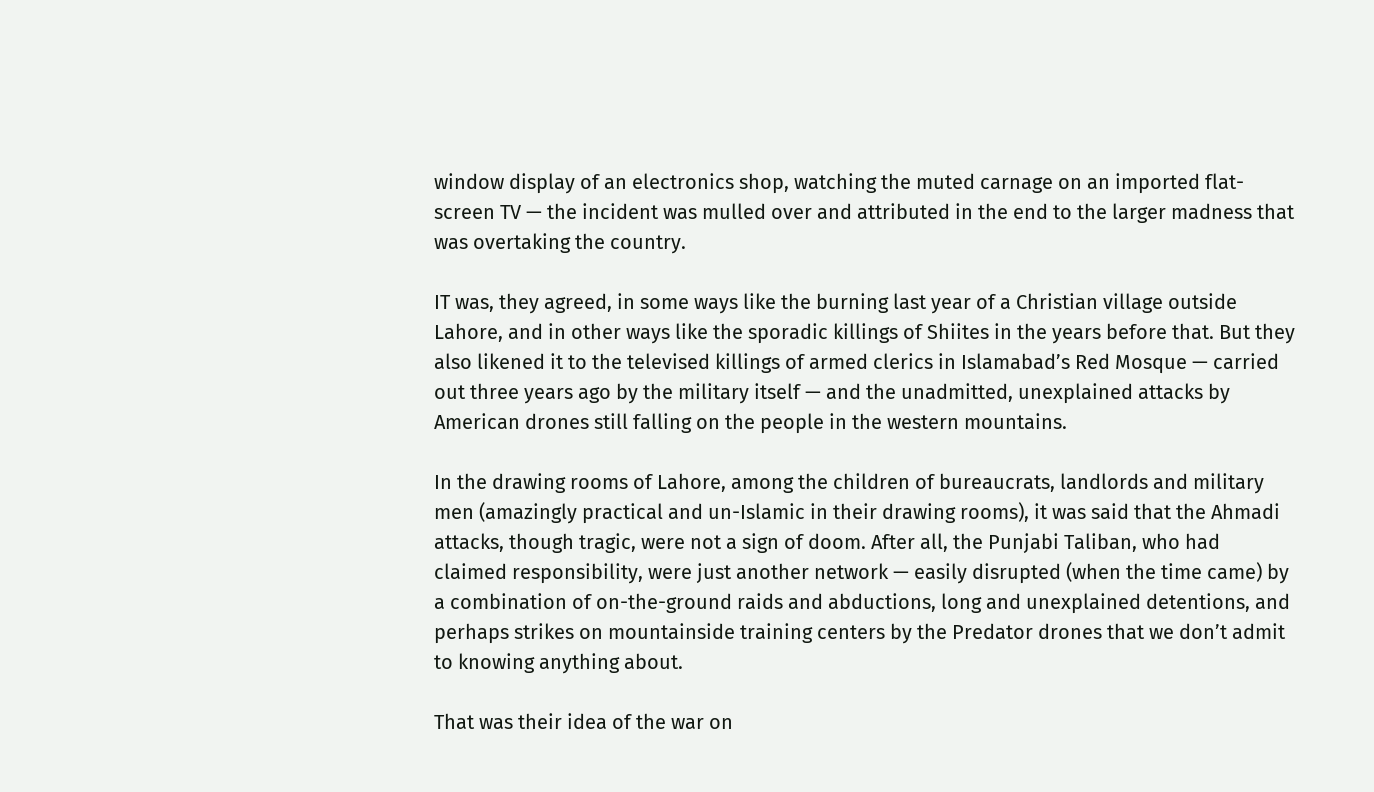window display of an electronics shop, watching the muted carnage on an imported flat-screen TV — the incident was mulled over and attributed in the end to the larger madness that was overtaking the country.

IT was, they agreed, in some ways like the burning last year of a Christian village outside Lahore, and in other ways like the sporadic killings of Shiites in the years before that. But they also likened it to the televised killings of armed clerics in Islamabad’s Red Mosque — carried out three years ago by the military itself — and the unadmitted, unexplained attacks by American drones still falling on the people in the western mountains.

In the drawing rooms of Lahore, among the children of bureaucrats, landlords and military men (amazingly practical and un-Islamic in their drawing rooms), it was said that the Ahmadi attacks, though tragic, were not a sign of doom. After all, the Punjabi Taliban, who had claimed responsibility, were just another network — easily disrupted (when the time came) by a combination of on-the-ground raids and abductions, long and unexplained detentions, and perhaps strikes on mountainside training centers by the Predator drones that we don’t admit to knowing anything about.

That was their idea of the war on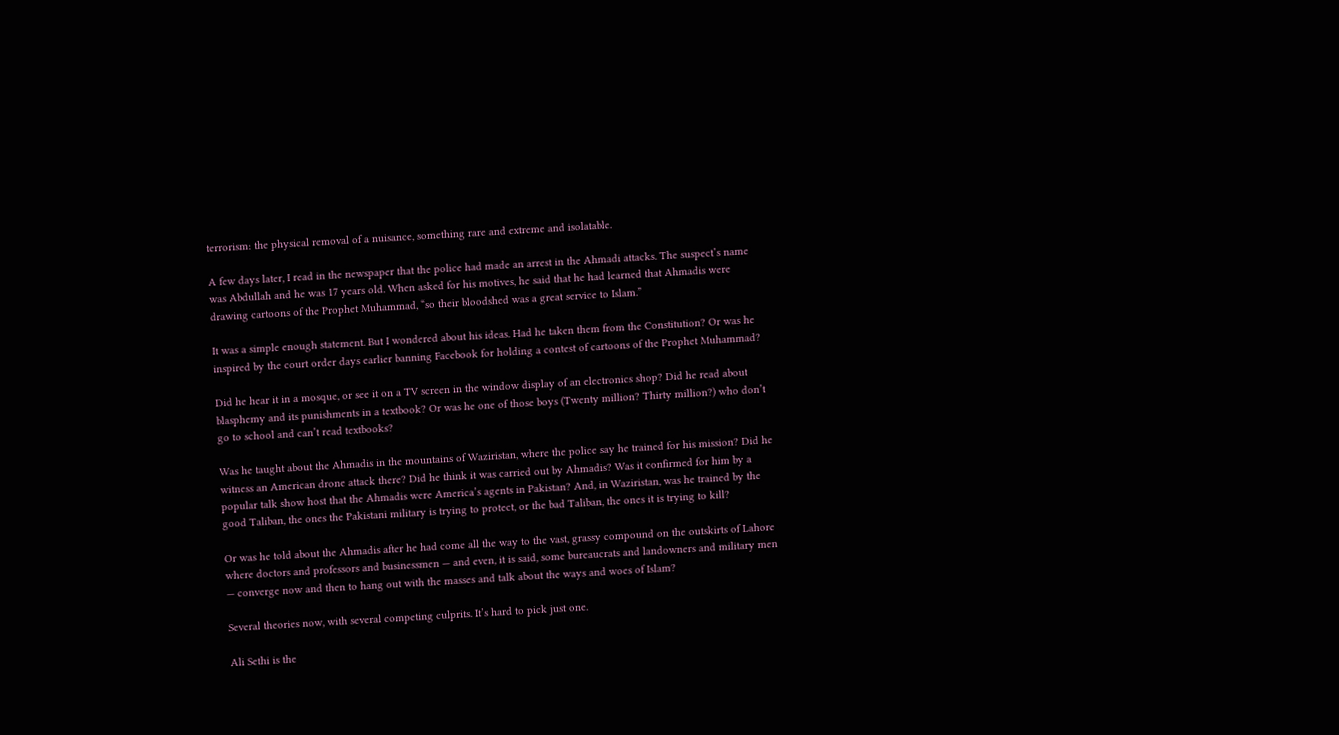terrorism: the physical removal of a nuisance, something rare and extreme and isolatable.

A few days later, I read in the newspaper that the police had made an arrest in the Ahmadi attacks. The suspect’s name was Abdullah and he was 17 years old. When asked for his motives, he said that he had learned that Ahmadis were drawing cartoons of the Prophet Muhammad, “so their bloodshed was a great service to Islam.”

It was a simple enough statement. But I wondered about his ideas. Had he taken them from the Constitution? Or was he inspired by the court order days earlier banning Facebook for holding a contest of cartoons of the Prophet Muhammad?

Did he hear it in a mosque, or see it on a TV screen in the window display of an electronics shop? Did he read about blasphemy and its punishments in a textbook? Or was he one of those boys (Twenty million? Thirty million?) who don’t go to school and can’t read textbooks?

Was he taught about the Ahmadis in the mountains of Waziristan, where the police say he trained for his mission? Did he witness an American drone attack there? Did he think it was carried out by Ahmadis? Was it confirmed for him by a popular talk show host that the Ahmadis were America’s agents in Pakistan? And, in Waziristan, was he trained by the good Taliban, the ones the Pakistani military is trying to protect, or the bad Taliban, the ones it is trying to kill?

Or was he told about the Ahmadis after he had come all the way to the vast, grassy compound on the outskirts of Lahore where doctors and professors and businessmen — and even, it is said, some bureaucrats and landowners and military men — converge now and then to hang out with the masses and talk about the ways and woes of Islam?

Several theories now, with several competing culprits. It’s hard to pick just one.

Ali Sethi is the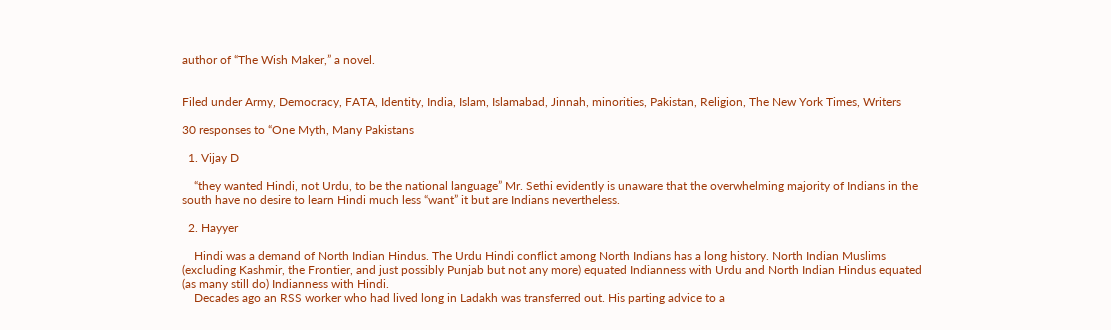author of “The Wish Maker,” a novel.


Filed under Army, Democracy, FATA, Identity, India, Islam, Islamabad, Jinnah, minorities, Pakistan, Religion, The New York Times, Writers

30 responses to “One Myth, Many Pakistans

  1. Vijay D

    “they wanted Hindi, not Urdu, to be the national language” Mr. Sethi evidently is unaware that the overwhelming majority of Indians in the south have no desire to learn Hindi much less “want” it but are Indians nevertheless.

  2. Hayyer

    Hindi was a demand of North Indian Hindus. The Urdu Hindi conflict among North Indians has a long history. North Indian Muslims (excluding Kashmir, the Frontier, and just possibly Punjab but not any more) equated Indianness with Urdu and North Indian Hindus equated (as many still do) Indianness with Hindi.
    Decades ago an RSS worker who had lived long in Ladakh was transferred out. His parting advice to a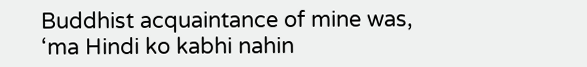Buddhist acquaintance of mine was, ‘ma Hindi ko kabhi nahin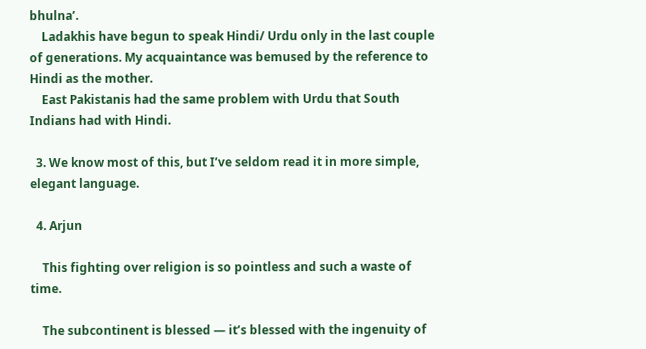bhulna’.
    Ladakhis have begun to speak Hindi/ Urdu only in the last couple of generations. My acquaintance was bemused by the reference to Hindi as the mother.
    East Pakistanis had the same problem with Urdu that South Indians had with Hindi.

  3. We know most of this, but I’ve seldom read it in more simple, elegant language.

  4. Arjun

    This fighting over religion is so pointless and such a waste of time.

    The subcontinent is blessed — it’s blessed with the ingenuity of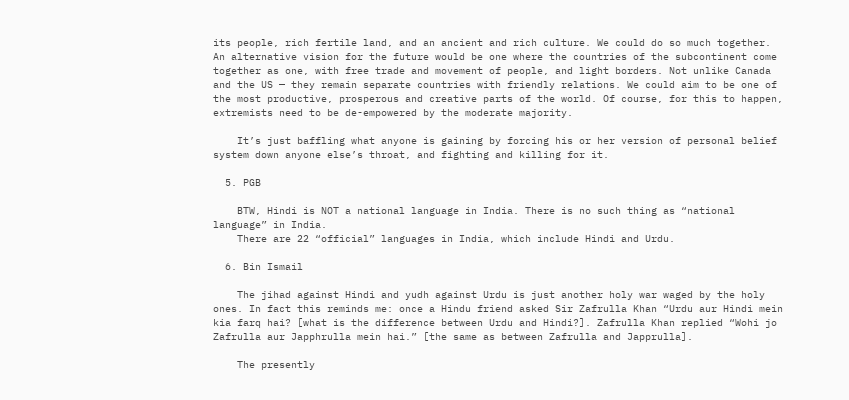its people, rich fertile land, and an ancient and rich culture. We could do so much together. An alternative vision for the future would be one where the countries of the subcontinent come together as one, with free trade and movement of people, and light borders. Not unlike Canada and the US — they remain separate countries with friendly relations. We could aim to be one of the most productive, prosperous and creative parts of the world. Of course, for this to happen, extremists need to be de-empowered by the moderate majority.

    It’s just baffling what anyone is gaining by forcing his or her version of personal belief system down anyone else’s throat, and fighting and killing for it.

  5. PGB

    BTW, Hindi is NOT a national language in India. There is no such thing as “national language” in India.
    There are 22 “official” languages in India, which include Hindi and Urdu.

  6. Bin Ismail

    The jihad against Hindi and yudh against Urdu is just another holy war waged by the holy ones. In fact this reminds me: once a Hindu friend asked Sir Zafrulla Khan “Urdu aur Hindi mein kia farq hai? [what is the difference between Urdu and Hindi?]. Zafrulla Khan replied “Wohi jo Zafrulla aur Japphrulla mein hai.” [the same as between Zafrulla and Japprulla].

    The presently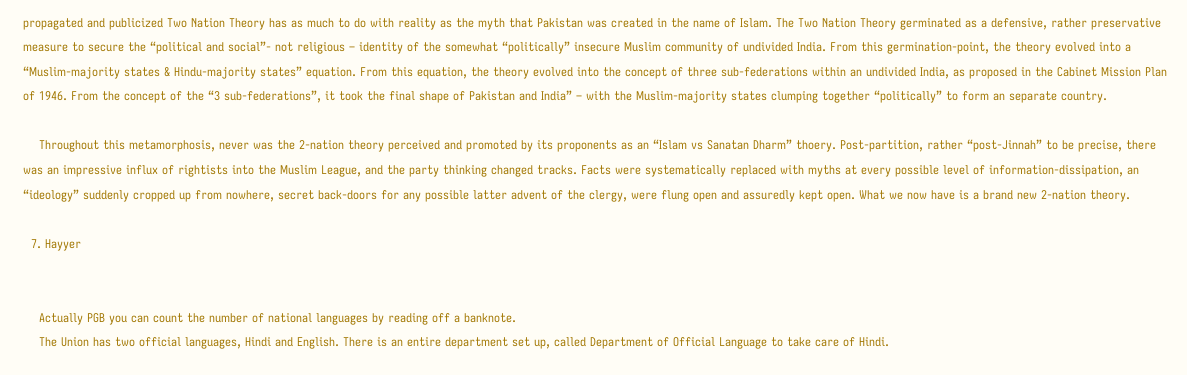propagated and publicized Two Nation Theory has as much to do with reality as the myth that Pakistan was created in the name of Islam. The Two Nation Theory germinated as a defensive, rather preservative measure to secure the “political and social”- not religious – identity of the somewhat “politically” insecure Muslim community of undivided India. From this germination-point, the theory evolved into a “Muslim-majority states & Hindu-majority states” equation. From this equation, the theory evolved into the concept of three sub-federations within an undivided India, as proposed in the Cabinet Mission Plan of 1946. From the concept of the “3 sub-federations”, it took the final shape of Pakistan and India” – with the Muslim-majority states clumping together “politically” to form an separate country.

    Throughout this metamorphosis, never was the 2-nation theory perceived and promoted by its proponents as an “Islam vs Sanatan Dharm” thoery. Post-partition, rather “post-Jinnah” to be precise, there was an impressive influx of rightists into the Muslim League, and the party thinking changed tracks. Facts were systematically replaced with myths at every possible level of information-dissipation, an “ideology” suddenly cropped up from nowhere, secret back-doors for any possible latter advent of the clergy, were flung open and assuredly kept open. What we now have is a brand new 2-nation theory.

  7. Hayyer


    Actually PGB you can count the number of national languages by reading off a banknote.
    The Union has two official languages, Hindi and English. There is an entire department set up, called Department of Official Language to take care of Hindi.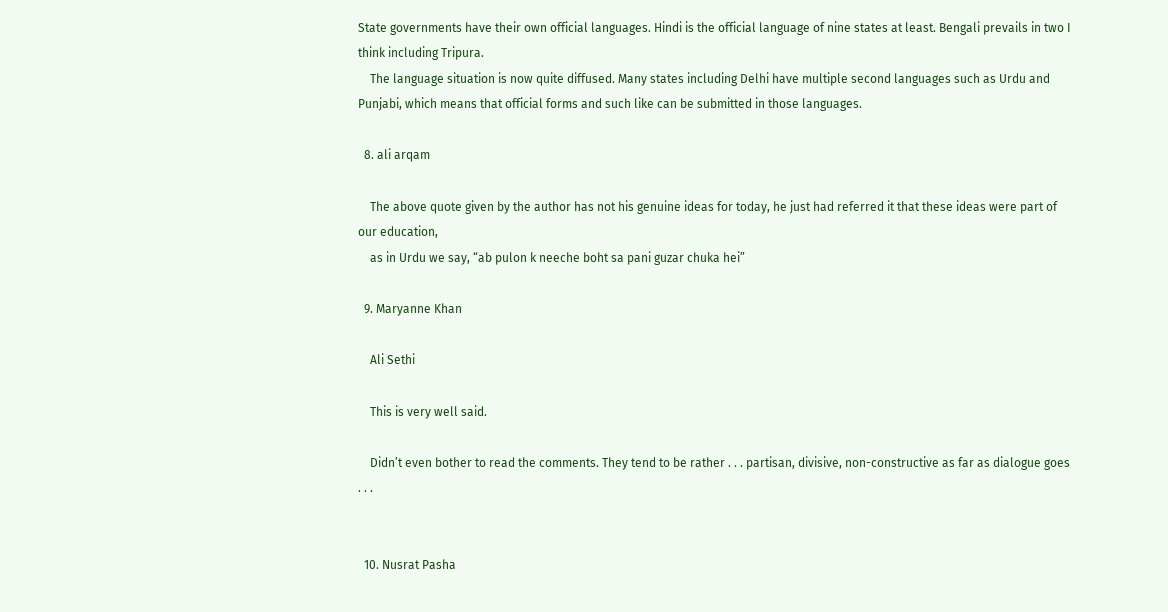State governments have their own official languages. Hindi is the official language of nine states at least. Bengali prevails in two I think including Tripura.
    The language situation is now quite diffused. Many states including Delhi have multiple second languages such as Urdu and Punjabi, which means that official forms and such like can be submitted in those languages.

  8. ali arqam

    The above quote given by the author has not his genuine ideas for today, he just had referred it that these ideas were part of our education,
    as in Urdu we say, “ab pulon k neeche boht sa pani guzar chuka hei”

  9. Maryanne Khan

    Ali Sethi

    This is very well said.

    Didn’t even bother to read the comments. They tend to be rather . . . partisan, divisive, non-constructive as far as dialogue goes . . .


  10. Nusrat Pasha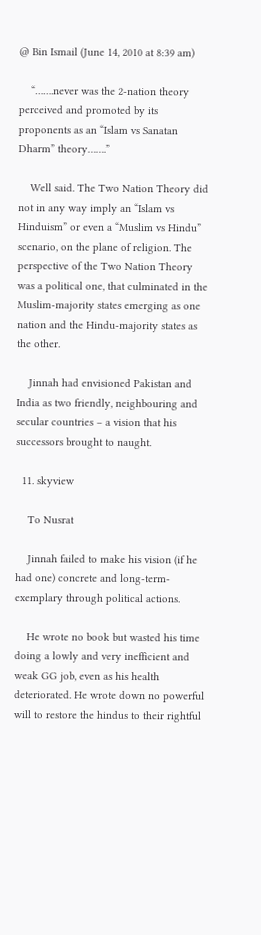@ Bin Ismail (June 14, 2010 at 8:39 am)

    “…….never was the 2-nation theory perceived and promoted by its proponents as an “Islam vs Sanatan Dharm” theory…….”

    Well said. The Two Nation Theory did not in any way imply an “Islam vs Hinduism” or even a “Muslim vs Hindu” scenario, on the plane of religion. The perspective of the Two Nation Theory was a political one, that culminated in the Muslim-majority states emerging as one nation and the Hindu-majority states as the other.

    Jinnah had envisioned Pakistan and India as two friendly, neighbouring and secular countries – a vision that his successors brought to naught.

  11. skyview

    To Nusrat

    Jinnah failed to make his vision (if he had one) concrete and long-term-exemplary through political actions.

    He wrote no book but wasted his time doing a lowly and very inefficient and weak GG job, even as his health deteriorated. He wrote down no powerful will to restore the hindus to their rightful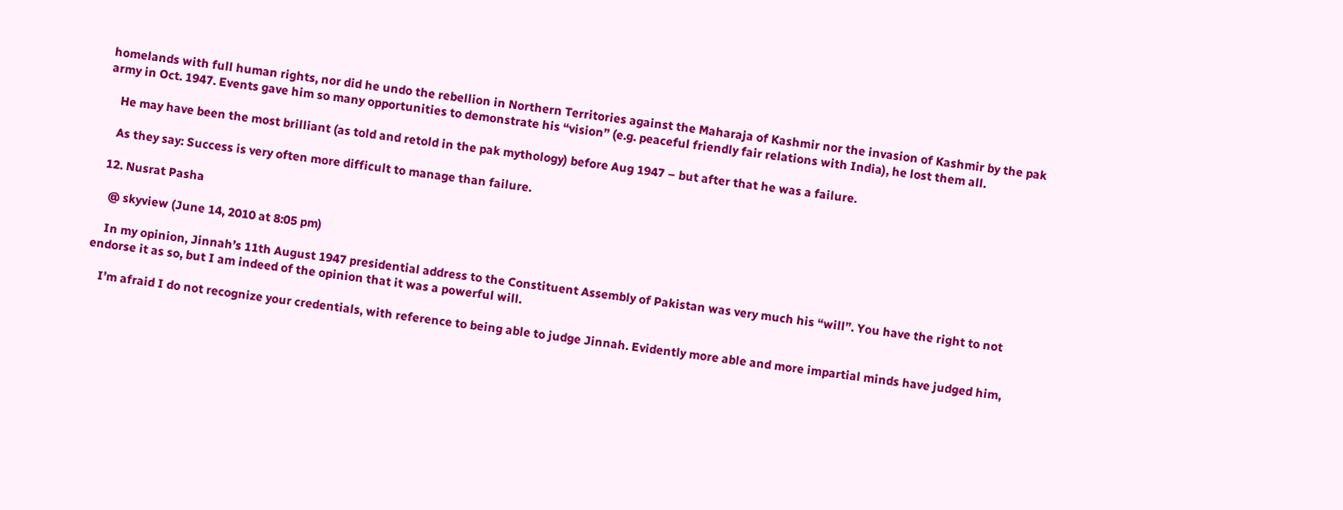homelands with full human rights, nor did he undo the rebellion in Northern Territories against the Maharaja of Kashmir nor the invasion of Kashmir by the pak army in Oct. 1947. Events gave him so many opportunities to demonstrate his “vision” (e.g. peaceful friendly fair relations with India), he lost them all.

    He may have been the most brilliant (as told and retold in the pak mythology) before Aug 1947 – but after that he was a failure.

    As they say: Success is very often more difficult to manage than failure.

  12. Nusrat Pasha

    @ skyview (June 14, 2010 at 8:05 pm)

    In my opinion, Jinnah’s 11th August 1947 presidential address to the Constituent Assembly of Pakistan was very much his “will”. You have the right to not endorse it as so, but I am indeed of the opinion that it was a powerful will.

    I’m afraid I do not recognize your credentials, with reference to being able to judge Jinnah. Evidently more able and more impartial minds have judged him,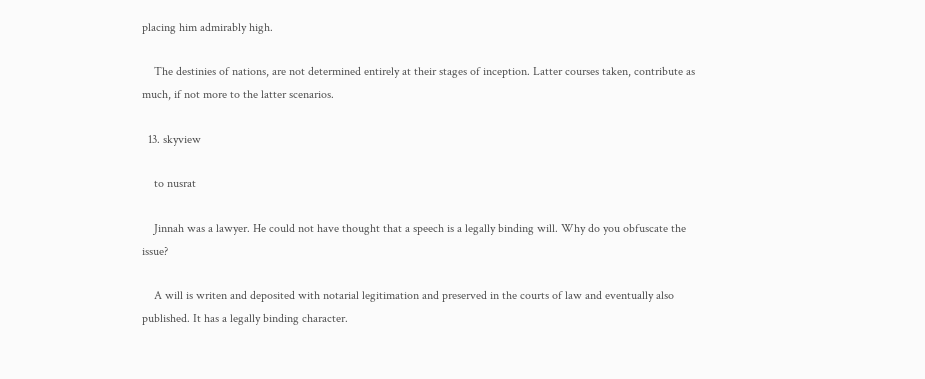placing him admirably high.

    The destinies of nations, are not determined entirely at their stages of inception. Latter courses taken, contribute as much, if not more to the latter scenarios.

  13. skyview

    to nusrat

    Jinnah was a lawyer. He could not have thought that a speech is a legally binding will. Why do you obfuscate the issue?

    A will is writen and deposited with notarial legitimation and preserved in the courts of law and eventually also published. It has a legally binding character.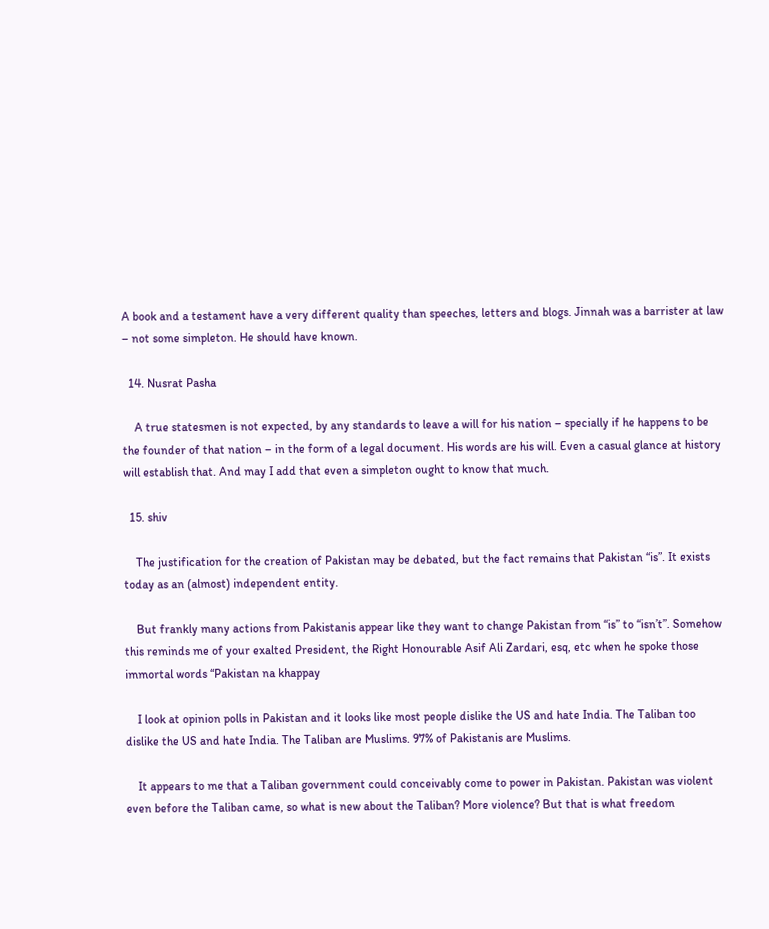A book and a testament have a very different quality than speeches, letters and blogs. Jinnah was a barrister at law – not some simpleton. He should have known.

  14. Nusrat Pasha

    A true statesmen is not expected, by any standards to leave a will for his nation – specially if he happens to be the founder of that nation – in the form of a legal document. His words are his will. Even a casual glance at history will establish that. And may I add that even a simpleton ought to know that much.

  15. shiv

    The justification for the creation of Pakistan may be debated, but the fact remains that Pakistan “is”. It exists today as an (almost) independent entity.

    But frankly many actions from Pakistanis appear like they want to change Pakistan from “is” to “isn’t”. Somehow this reminds me of your exalted President, the Right Honourable Asif Ali Zardari, esq, etc when he spoke those immortal words “Pakistan na khappay

    I look at opinion polls in Pakistan and it looks like most people dislike the US and hate India. The Taliban too dislike the US and hate India. The Taliban are Muslims. 97% of Pakistanis are Muslims.

    It appears to me that a Taliban government could conceivably come to power in Pakistan. Pakistan was violent even before the Taliban came, so what is new about the Taliban? More violence? But that is what freedom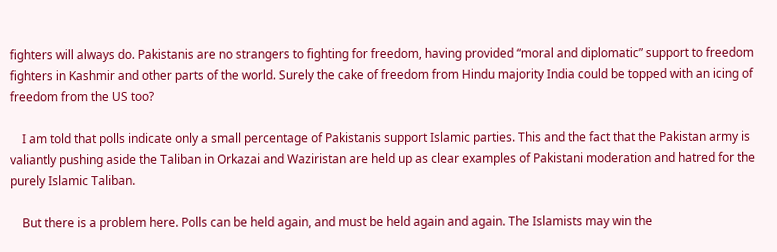fighters will always do. Pakistanis are no strangers to fighting for freedom, having provided “moral and diplomatic” support to freedom fighters in Kashmir and other parts of the world. Surely the cake of freedom from Hindu majority India could be topped with an icing of freedom from the US too?

    I am told that polls indicate only a small percentage of Pakistanis support Islamic parties. This and the fact that the Pakistan army is valiantly pushing aside the Taliban in Orkazai and Waziristan are held up as clear examples of Pakistani moderation and hatred for the purely Islamic Taliban.

    But there is a problem here. Polls can be held again, and must be held again and again. The Islamists may win the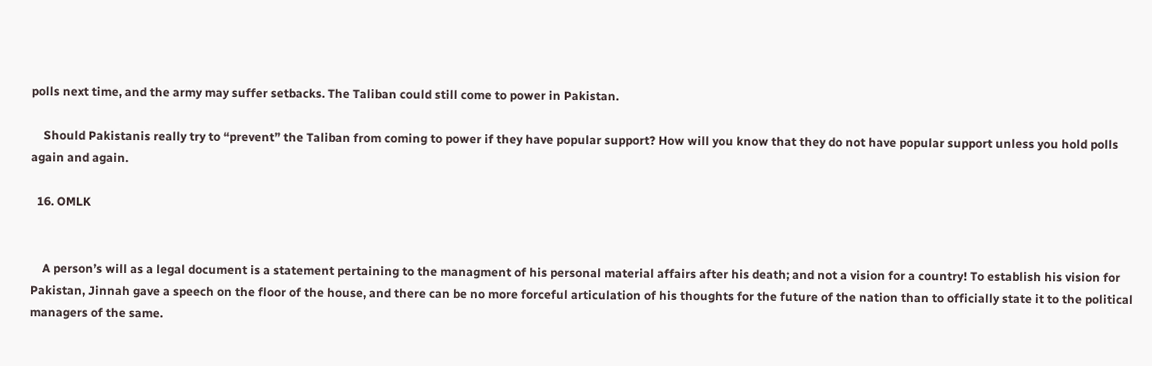polls next time, and the army may suffer setbacks. The Taliban could still come to power in Pakistan.

    Should Pakistanis really try to “prevent” the Taliban from coming to power if they have popular support? How will you know that they do not have popular support unless you hold polls again and again.

  16. OMLK


    A person’s will as a legal document is a statement pertaining to the managment of his personal material affairs after his death; and not a vision for a country! To establish his vision for Pakistan, Jinnah gave a speech on the floor of the house, and there can be no more forceful articulation of his thoughts for the future of the nation than to officially state it to the political managers of the same.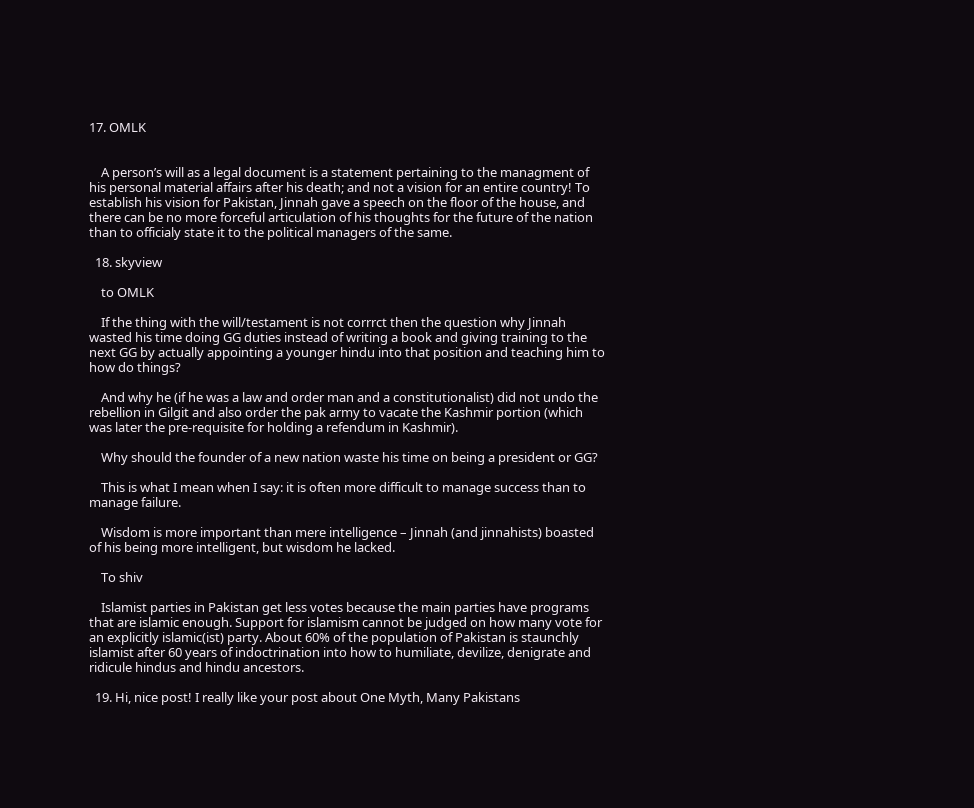17. OMLK


    A person’s will as a legal document is a statement pertaining to the managment of his personal material affairs after his death; and not a vision for an entire country! To establish his vision for Pakistan, Jinnah gave a speech on the floor of the house, and there can be no more forceful articulation of his thoughts for the future of the nation than to officialy state it to the political managers of the same.

  18. skyview

    to OMLK

    If the thing with the will/testament is not corrrct then the question why Jinnah wasted his time doing GG duties instead of writing a book and giving training to the next GG by actually appointing a younger hindu into that position and teaching him to how do things?

    And why he (if he was a law and order man and a constitutionalist) did not undo the rebellion in Gilgit and also order the pak army to vacate the Kashmir portion (which was later the pre-requisite for holding a refendum in Kashmir).

    Why should the founder of a new nation waste his time on being a president or GG?

    This is what I mean when I say: it is often more difficult to manage success than to manage failure.

    Wisdom is more important than mere intelligence – Jinnah (and jinnahists) boasted of his being more intelligent, but wisdom he lacked.

    To shiv

    Islamist parties in Pakistan get less votes because the main parties have programs that are islamic enough. Support for islamism cannot be judged on how many vote for an explicitly islamic(ist) party. About 60% of the population of Pakistan is staunchly islamist after 60 years of indoctrination into how to humiliate, devilize, denigrate and ridicule hindus and hindu ancestors.

  19. Hi, nice post! I really like your post about One Myth, Many Pakistans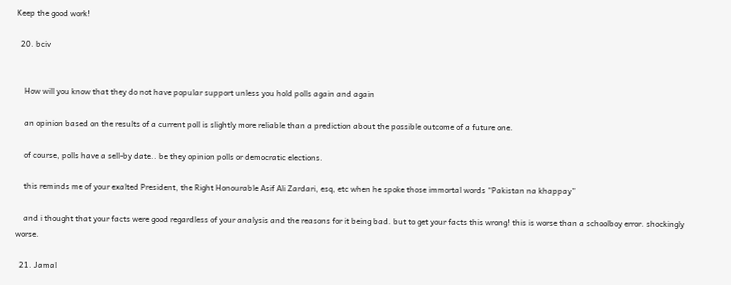Keep the good work!

  20. bciv


    How will you know that they do not have popular support unless you hold polls again and again

    an opinion based on the results of a current poll is slightly more reliable than a prediction about the possible outcome of a future one.

    of course, polls have a sell-by date.. be they opinion polls or democratic elections.

    this reminds me of your exalted President, the Right Honourable Asif Ali Zardari, esq, etc when he spoke those immortal words “Pakistan na khappay”

    and i thought that your facts were good regardless of your analysis and the reasons for it being bad. but to get your facts this wrong! this is worse than a schoolboy error. shockingly worse.

  21. Jamal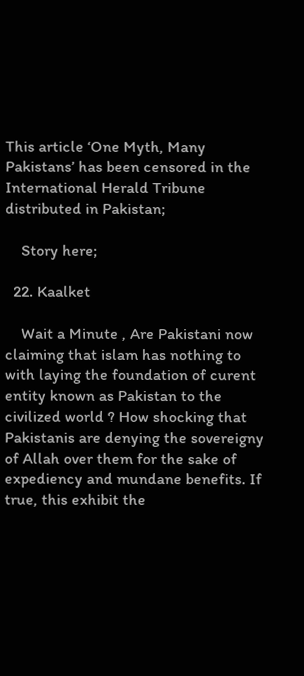This article ‘One Myth, Many Pakistans’ has been censored in the International Herald Tribune distributed in Pakistan;

    Story here;

  22. Kaalket

    Wait a Minute , Are Pakistani now claiming that islam has nothing to with laying the foundation of curent entity known as Pakistan to the civilized world ? How shocking that Pakistanis are denying the sovereigny of Allah over them for the sake of expediency and mundane benefits. If true, this exhibit the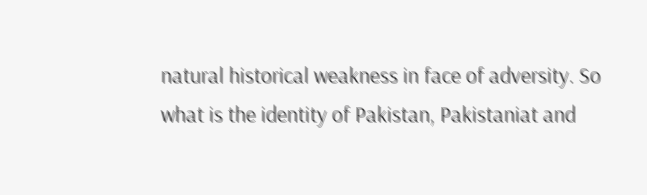natural historical weakness in face of adversity. So what is the identity of Pakistan, Pakistaniat and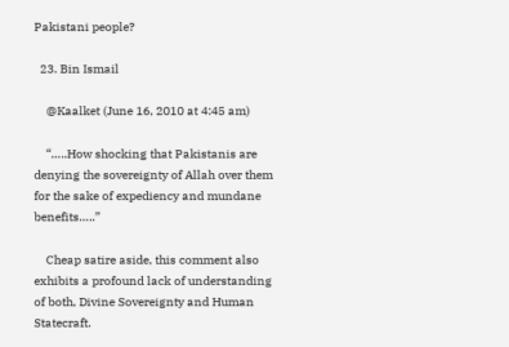Pakistani people?

  23. Bin Ismail

    @Kaalket (June 16, 2010 at 4:45 am)

    “…..How shocking that Pakistanis are denying the sovereignty of Allah over them for the sake of expediency and mundane benefits…..”

    Cheap satire aside, this comment also exhibits a profound lack of understanding of both, Divine Sovereignty and Human Statecraft.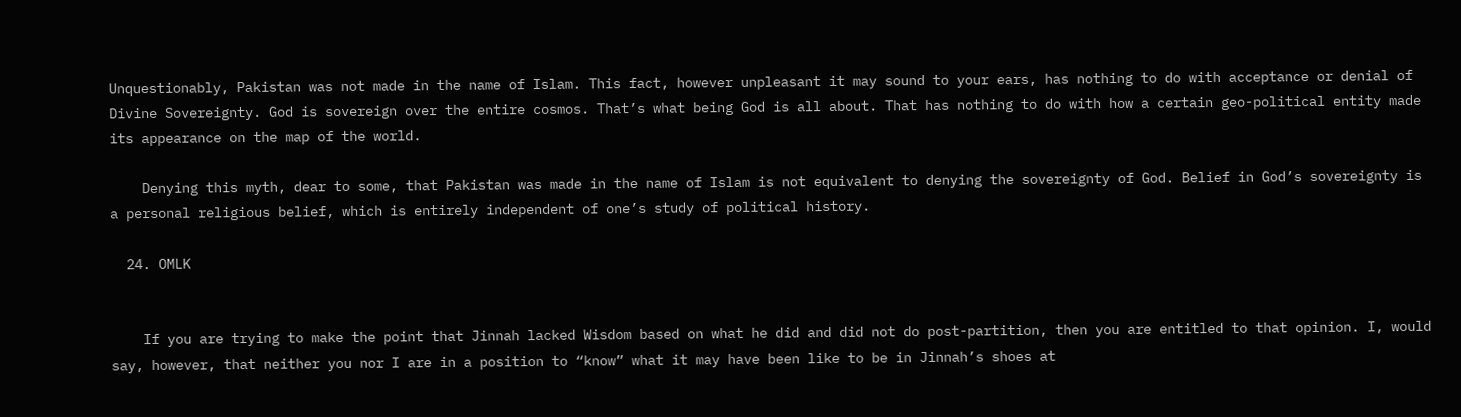Unquestionably, Pakistan was not made in the name of Islam. This fact, however unpleasant it may sound to your ears, has nothing to do with acceptance or denial of Divine Sovereignty. God is sovereign over the entire cosmos. That’s what being God is all about. That has nothing to do with how a certain geo-political entity made its appearance on the map of the world.

    Denying this myth, dear to some, that Pakistan was made in the name of Islam is not equivalent to denying the sovereignty of God. Belief in God’s sovereignty is a personal religious belief, which is entirely independent of one’s study of political history.

  24. OMLK


    If you are trying to make the point that Jinnah lacked Wisdom based on what he did and did not do post-partition, then you are entitled to that opinion. I, would say, however, that neither you nor I are in a position to “know” what it may have been like to be in Jinnah’s shoes at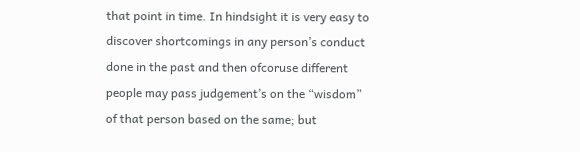that point in time. In hindsight it is very easy to discover shortcomings in any person’s conduct done in the past and then ofcoruse different people may pass judgement’s on the “wisdom” of that person based on the same; but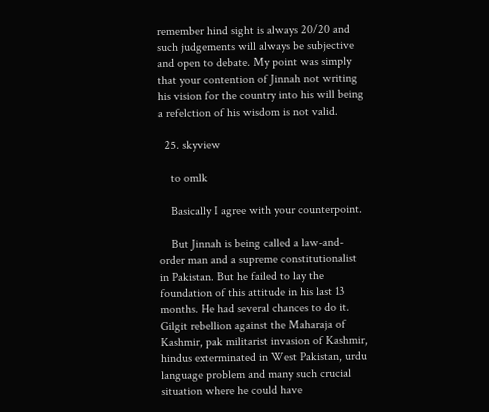remember hind sight is always 20/20 and such judgements will always be subjective and open to debate. My point was simply that your contention of Jinnah not writing his vision for the country into his will being a refelction of his wisdom is not valid.

  25. skyview

    to omlk

    Basically I agree with your counterpoint.

    But Jinnah is being called a law-and-order man and a supreme constitutionalist in Pakistan. But he failed to lay the foundation of this attitude in his last 13 months. He had several chances to do it. Gilgit rebellion against the Maharaja of Kashmir, pak militarist invasion of Kashmir, hindus exterminated in West Pakistan, urdu language problem and many such crucial situation where he could have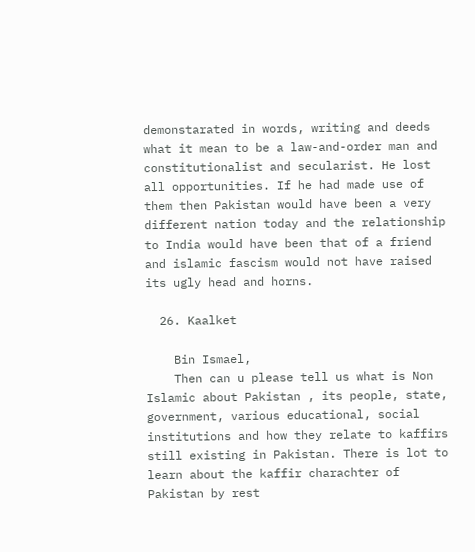demonstarated in words, writing and deeds what it mean to be a law-and-order man and constitutionalist and secularist. He lost all opportunities. If he had made use of them then Pakistan would have been a very different nation today and the relationship to India would have been that of a friend and islamic fascism would not have raised its ugly head and horns.

  26. Kaalket

    Bin Ismael,
    Then can u please tell us what is Non Islamic about Pakistan , its people, state, government, various educational, social institutions and how they relate to kaffirs still existing in Pakistan. There is lot to learn about the kaffir charachter of Pakistan by rest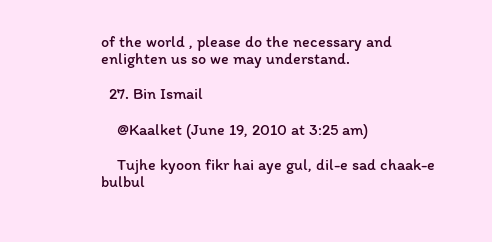of the world , please do the necessary and enlighten us so we may understand.

  27. Bin Ismail

    @Kaalket (June 19, 2010 at 3:25 am)

    Tujhe kyoon fikr hai aye gul, dil-e sad chaak-e bulbul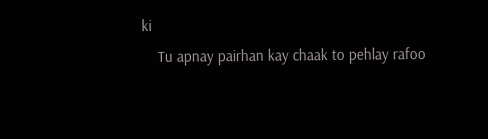ki
    Tu apnay pairhan kay chaak to pehlay rafoo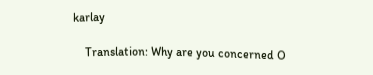karlay

    Translation: Why are you concerned O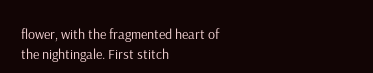flower, with the fragmented heart of the nightingale. First stitch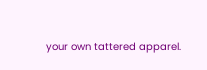your own tattered apparel.